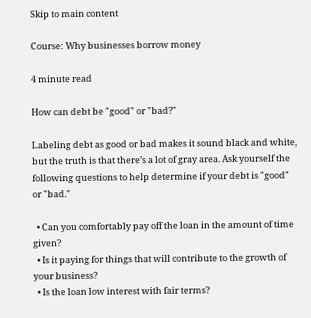Skip to main content

Course: Why businesses borrow money

4 minute read

How can debt be "good" or "bad?"

Labeling debt as good or bad makes it sound black and white, but the truth is that there’s a lot of gray area. Ask yourself the following questions to help determine if your debt is "good" or "bad."

  • Can you comfortably pay off the loan in the amount of time given?
  • Is it paying for things that will contribute to the growth of your business?
  • Is the loan low interest with fair terms?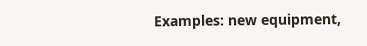Examples: new equipment,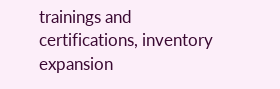trainings and certifications, inventory expansion